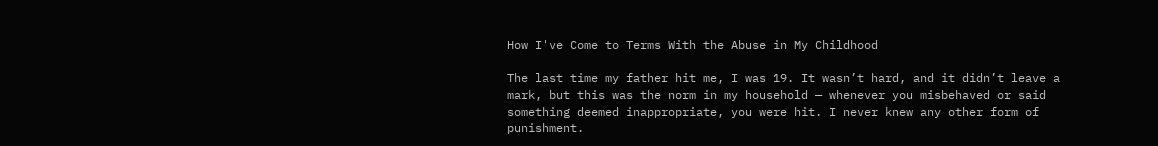How I've Come to Terms With the Abuse in My Childhood

The last time my father hit me, I was 19. It wasn’t hard, and it didn’t leave a mark, but this was the norm in my household — whenever you misbehaved or said something deemed inappropriate, you were hit. I never knew any other form of punishment.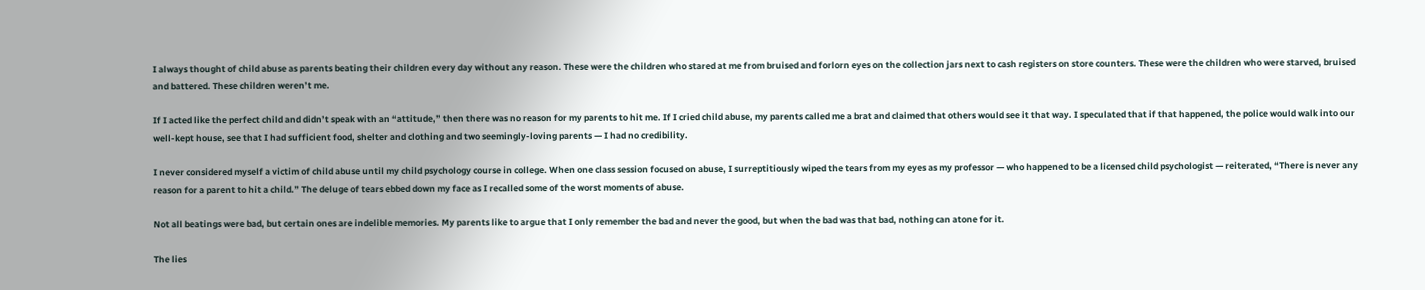I always thought of child abuse as parents beating their children every day without any reason. These were the children who stared at me from bruised and forlorn eyes on the collection jars next to cash registers on store counters. These were the children who were starved, bruised and battered. These children weren’t me.

If I acted like the perfect child and didn’t speak with an “attitude,” then there was no reason for my parents to hit me. If I cried child abuse, my parents called me a brat and claimed that others would see it that way. I speculated that if that happened, the police would walk into our well-kept house, see that I had sufficient food, shelter and clothing and two seemingly-loving parents — I had no credibility.

I never considered myself a victim of child abuse until my child psychology course in college. When one class session focused on abuse, I surreptitiously wiped the tears from my eyes as my professor — who happened to be a licensed child psychologist — reiterated, “There is never any reason for a parent to hit a child.” The deluge of tears ebbed down my face as I recalled some of the worst moments of abuse.

Not all beatings were bad, but certain ones are indelible memories. My parents like to argue that I only remember the bad and never the good, but when the bad was that bad, nothing can atone for it.

The lies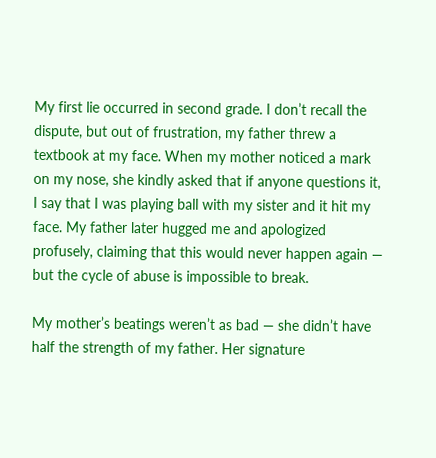My first lie occurred in second grade. I don’t recall the dispute, but out of frustration, my father threw a textbook at my face. When my mother noticed a mark on my nose, she kindly asked that if anyone questions it, I say that I was playing ball with my sister and it hit my face. My father later hugged me and apologized profusely, claiming that this would never happen again — but the cycle of abuse is impossible to break.

My mother’s beatings weren’t as bad — she didn’t have half the strength of my father. Her signature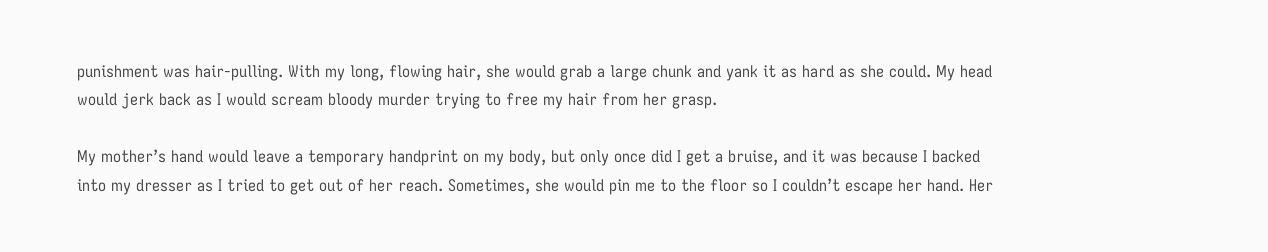punishment was hair-pulling. With my long, flowing hair, she would grab a large chunk and yank it as hard as she could. My head would jerk back as I would scream bloody murder trying to free my hair from her grasp.

My mother’s hand would leave a temporary handprint on my body, but only once did I get a bruise, and it was because I backed into my dresser as I tried to get out of her reach. Sometimes, she would pin me to the floor so I couldn’t escape her hand. Her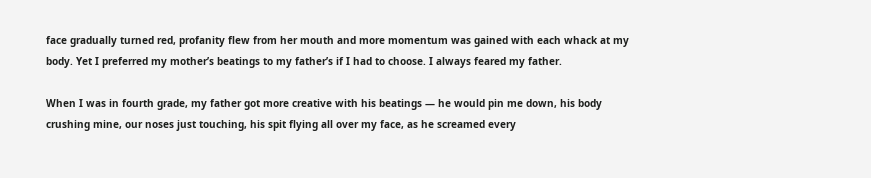face gradually turned red, profanity flew from her mouth and more momentum was gained with each whack at my body. Yet I preferred my mother’s beatings to my father’s if I had to choose. I always feared my father.

When I was in fourth grade, my father got more creative with his beatings — he would pin me down, his body crushing mine, our noses just touching, his spit flying all over my face, as he screamed every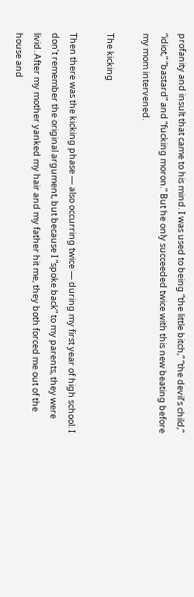profanity and insult that came to his mind. I was used to being “the little bitch,” “the devil’s child,” “idiot,” “bastard” and “fucking moron.” But he only succeeded twice with this new beating before my mom intervened.

The kicking

Then there was the kicking phase — also occurring twice — during my first year of high school. I don’t remember the original argument, but because I “spoke back” to my parents, they were livid. After my mother yanked my hair and my father hit me, they both forced me out of the house and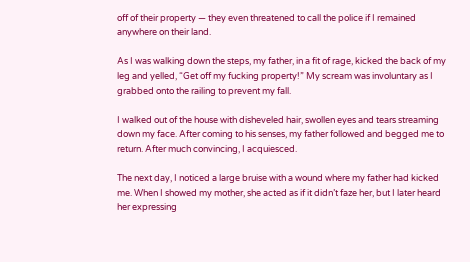off of their property — they even threatened to call the police if I remained anywhere on their land.

As I was walking down the steps, my father, in a fit of rage, kicked the back of my leg and yelled, “Get off my fucking property!” My scream was involuntary as I grabbed onto the railing to prevent my fall.

I walked out of the house with disheveled hair, swollen eyes and tears streaming down my face. After coming to his senses, my father followed and begged me to return. After much convincing, I acquiesced.

The next day, I noticed a large bruise with a wound where my father had kicked me. When I showed my mother, she acted as if it didn’t faze her, but I later heard her expressing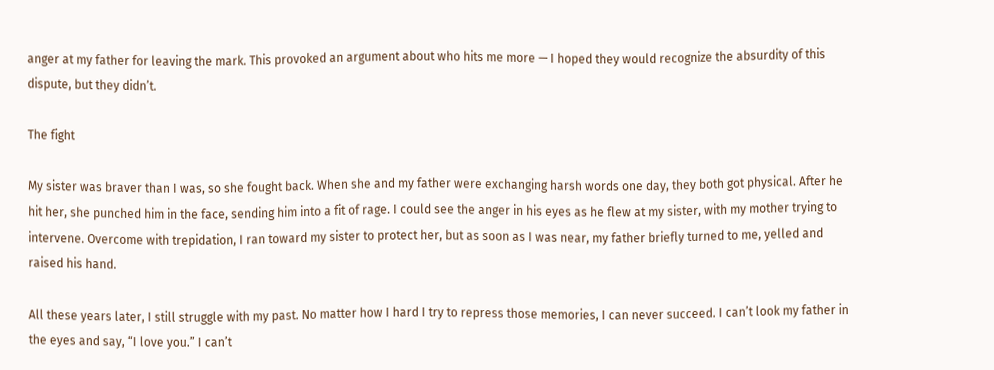anger at my father for leaving the mark. This provoked an argument about who hits me more — I hoped they would recognize the absurdity of this dispute, but they didn’t.

The fight

My sister was braver than I was, so she fought back. When she and my father were exchanging harsh words one day, they both got physical. After he hit her, she punched him in the face, sending him into a fit of rage. I could see the anger in his eyes as he flew at my sister, with my mother trying to intervene. Overcome with trepidation, I ran toward my sister to protect her, but as soon as I was near, my father briefly turned to me, yelled and raised his hand.

All these years later, I still struggle with my past. No matter how I hard I try to repress those memories, I can never succeed. I can’t look my father in the eyes and say, “I love you.” I can’t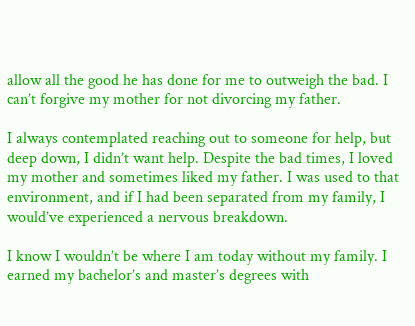allow all the good he has done for me to outweigh the bad. I can’t forgive my mother for not divorcing my father.

I always contemplated reaching out to someone for help, but deep down, I didn’t want help. Despite the bad times, I loved my mother and sometimes liked my father. I was used to that environment, and if I had been separated from my family, I would’ve experienced a nervous breakdown.

I know I wouldn’t be where I am today without my family. I earned my bachelor’s and master’s degrees with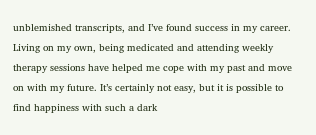unblemished transcripts, and I’ve found success in my career. Living on my own, being medicated and attending weekly therapy sessions have helped me cope with my past and move on with my future. It’s certainly not easy, but it is possible to find happiness with such a dark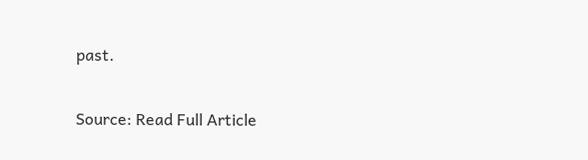past.

Source: Read Full Article